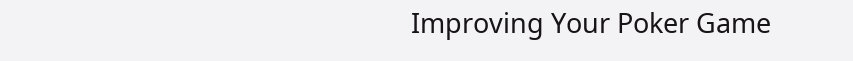Improving Your Poker Game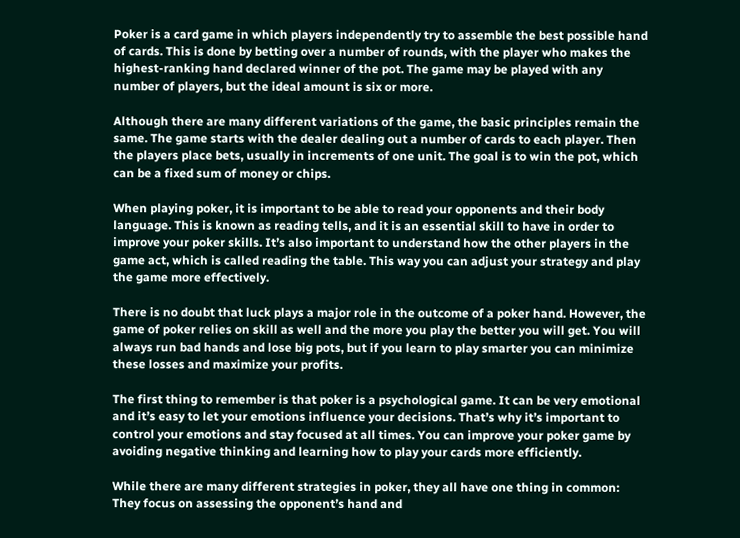Poker is a card game in which players independently try to assemble the best possible hand of cards. This is done by betting over a number of rounds, with the player who makes the highest-ranking hand declared winner of the pot. The game may be played with any number of players, but the ideal amount is six or more.

Although there are many different variations of the game, the basic principles remain the same. The game starts with the dealer dealing out a number of cards to each player. Then the players place bets, usually in increments of one unit. The goal is to win the pot, which can be a fixed sum of money or chips.

When playing poker, it is important to be able to read your opponents and their body language. This is known as reading tells, and it is an essential skill to have in order to improve your poker skills. It’s also important to understand how the other players in the game act, which is called reading the table. This way you can adjust your strategy and play the game more effectively.

There is no doubt that luck plays a major role in the outcome of a poker hand. However, the game of poker relies on skill as well and the more you play the better you will get. You will always run bad hands and lose big pots, but if you learn to play smarter you can minimize these losses and maximize your profits.

The first thing to remember is that poker is a psychological game. It can be very emotional and it’s easy to let your emotions influence your decisions. That’s why it’s important to control your emotions and stay focused at all times. You can improve your poker game by avoiding negative thinking and learning how to play your cards more efficiently.

While there are many different strategies in poker, they all have one thing in common: They focus on assessing the opponent’s hand and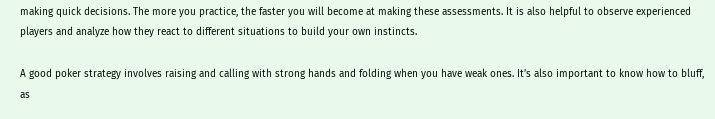making quick decisions. The more you practice, the faster you will become at making these assessments. It is also helpful to observe experienced players and analyze how they react to different situations to build your own instincts.

A good poker strategy involves raising and calling with strong hands and folding when you have weak ones. It’s also important to know how to bluff, as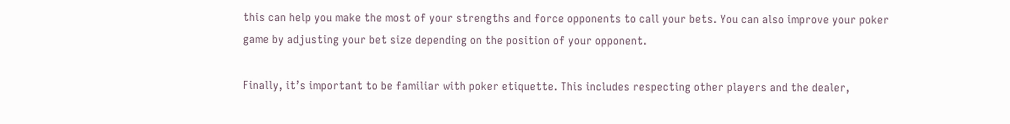this can help you make the most of your strengths and force opponents to call your bets. You can also improve your poker game by adjusting your bet size depending on the position of your opponent.

Finally, it’s important to be familiar with poker etiquette. This includes respecting other players and the dealer,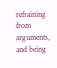refraining from arguments, and being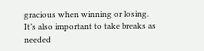gracious when winning or losing. It’s also important to take breaks as needed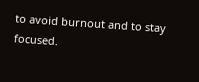to avoid burnout and to stay focused.